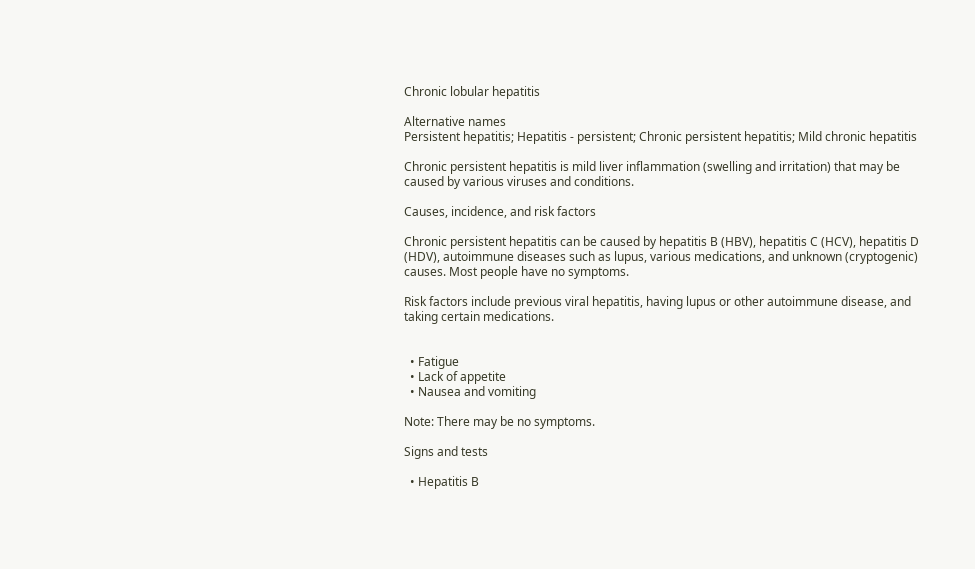Chronic lobular hepatitis

Alternative names
Persistent hepatitis; Hepatitis - persistent; Chronic persistent hepatitis; Mild chronic hepatitis

Chronic persistent hepatitis is mild liver inflammation (swelling and irritation) that may be caused by various viruses and conditions.

Causes, incidence, and risk factors

Chronic persistent hepatitis can be caused by hepatitis B (HBV), hepatitis C (HCV), hepatitis D (HDV), autoimmune diseases such as lupus, various medications, and unknown (cryptogenic) causes. Most people have no symptoms.

Risk factors include previous viral hepatitis, having lupus or other autoimmune disease, and taking certain medications.


  • Fatigue
  • Lack of appetite
  • Nausea and vomiting

Note: There may be no symptoms.

Signs and tests

  • Hepatitis B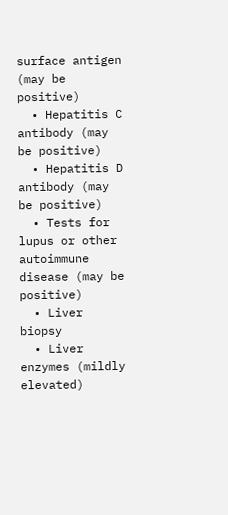surface antigen (may be positive)
  • Hepatitis C antibody (may be positive)
  • Hepatitis D antibody (may be positive)
  • Tests for lupus or other autoimmune disease (may be positive)
  • Liver biopsy
  • Liver enzymes (mildly elevated)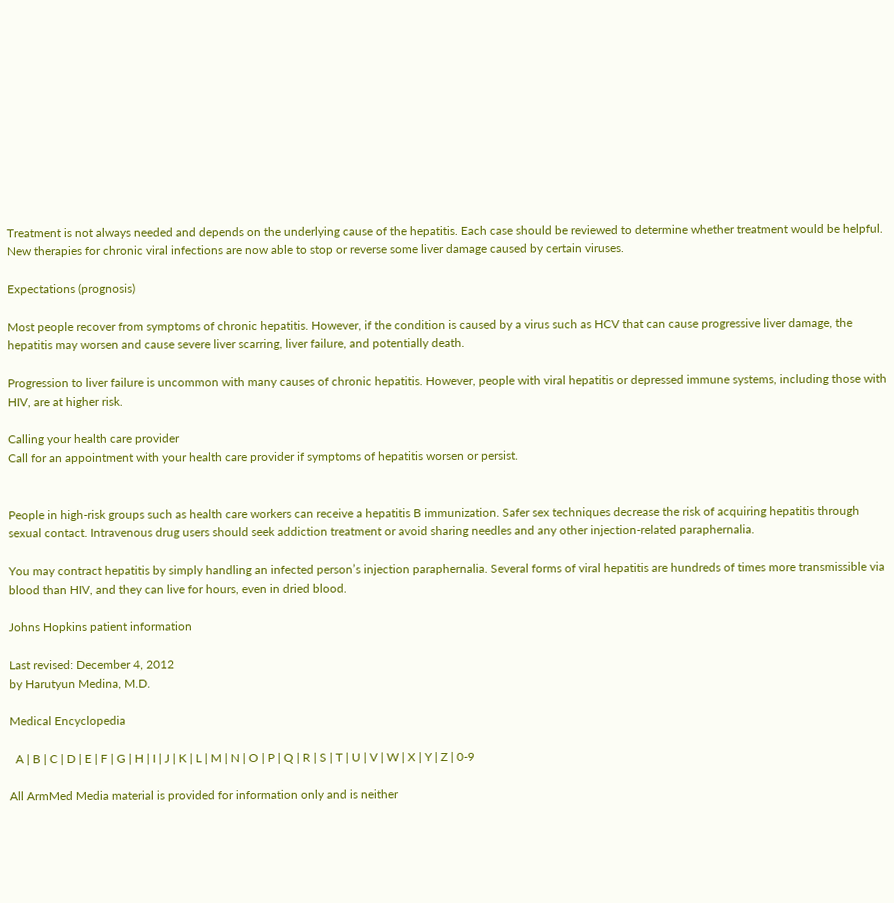Treatment is not always needed and depends on the underlying cause of the hepatitis. Each case should be reviewed to determine whether treatment would be helpful. New therapies for chronic viral infections are now able to stop or reverse some liver damage caused by certain viruses.

Expectations (prognosis)

Most people recover from symptoms of chronic hepatitis. However, if the condition is caused by a virus such as HCV that can cause progressive liver damage, the hepatitis may worsen and cause severe liver scarring, liver failure, and potentially death.

Progression to liver failure is uncommon with many causes of chronic hepatitis. However, people with viral hepatitis or depressed immune systems, including those with HIV, are at higher risk.

Calling your health care provider
Call for an appointment with your health care provider if symptoms of hepatitis worsen or persist.


People in high-risk groups such as health care workers can receive a hepatitis B immunization. Safer sex techniques decrease the risk of acquiring hepatitis through sexual contact. Intravenous drug users should seek addiction treatment or avoid sharing needles and any other injection-related paraphernalia.

You may contract hepatitis by simply handling an infected person’s injection paraphernalia. Several forms of viral hepatitis are hundreds of times more transmissible via blood than HIV, and they can live for hours, even in dried blood.

Johns Hopkins patient information

Last revised: December 4, 2012
by Harutyun Medina, M.D.

Medical Encyclopedia

  A | B | C | D | E | F | G | H | I | J | K | L | M | N | O | P | Q | R | S | T | U | V | W | X | Y | Z | 0-9

All ArmMed Media material is provided for information only and is neither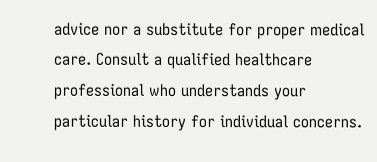advice nor a substitute for proper medical care. Consult a qualified healthcare professional who understands your particular history for individual concerns.